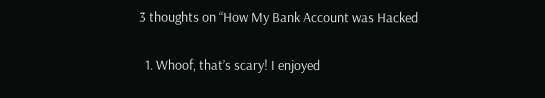3 thoughts on “How My Bank Account was Hacked

  1. Whoof, that’s scary! I enjoyed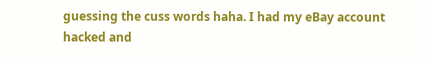guessing the cuss words haha. I had my eBay account hacked and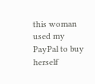this woman used my PayPal to buy herself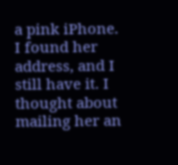a pink iPhone. I found her address, and I still have it. I thought about mailing her an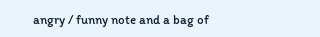angry / funny note and a bag of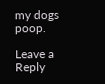my dogs poop.

Leave a Reply